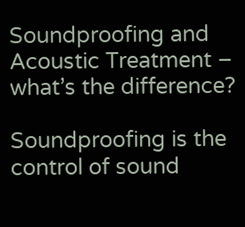Soundproofing and Acoustic Treatment – what’s the difference?

Soundproofing is the control of sound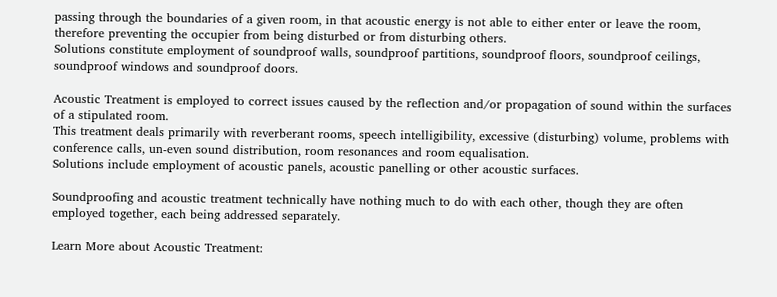passing through the boundaries of a given room, in that acoustic energy is not able to either enter or leave the room, therefore preventing the occupier from being disturbed or from disturbing others.
Solutions constitute employment of soundproof walls, soundproof partitions, soundproof floors, soundproof ceilings, soundproof windows and soundproof doors.

Acoustic Treatment is employed to correct issues caused by the reflection and/or propagation of sound within the surfaces of a stipulated room.
This treatment deals primarily with reverberant rooms, speech intelligibility, excessive (disturbing) volume, problems with conference calls, un-even sound distribution, room resonances and room equalisation.
Solutions include employment of acoustic panels, acoustic panelling or other acoustic surfaces.

Soundproofing and acoustic treatment technically have nothing much to do with each other, though they are often employed together, each being addressed separately.

Learn More about Acoustic Treatment: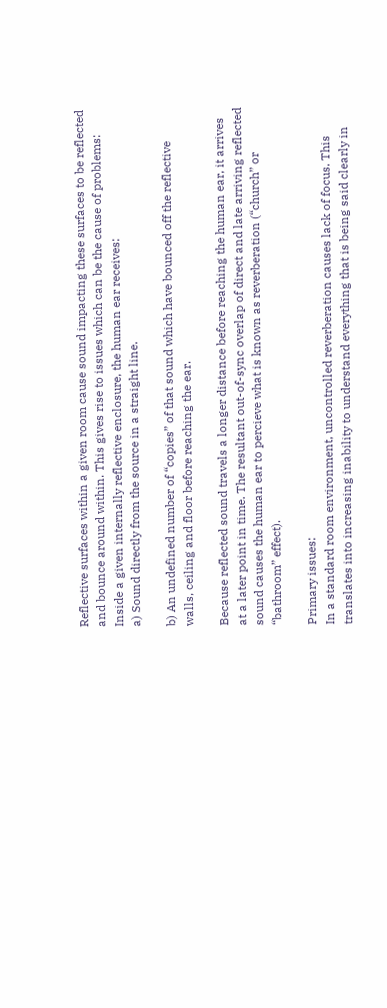Reflective surfaces within a given room cause sound impacting these surfaces to be reflected and bounce around within. This gives rise to issues which can be the cause of problems:
Inside a given internally reflective enclosure, the human ear receives:
a) Sound directly from the source in a straight line.

b) An undefined number of “copies” of that sound which have bounced off the reflective walls, ceiling and floor before reaching the ear.

Because reflected sound travels a longer distance before reaching the human ear, it arrives at a later point in time. The resultant out-of-sync overlap of direct and late arriving reflected sound causes the human ear to percieve what is known as reverberation (“church” or “bathroom” effect).

Primary issues:
In a standard room environment, uncontrolled reverberation causes lack of focus. This translates into increasing inability to understand everything that is being said clearly in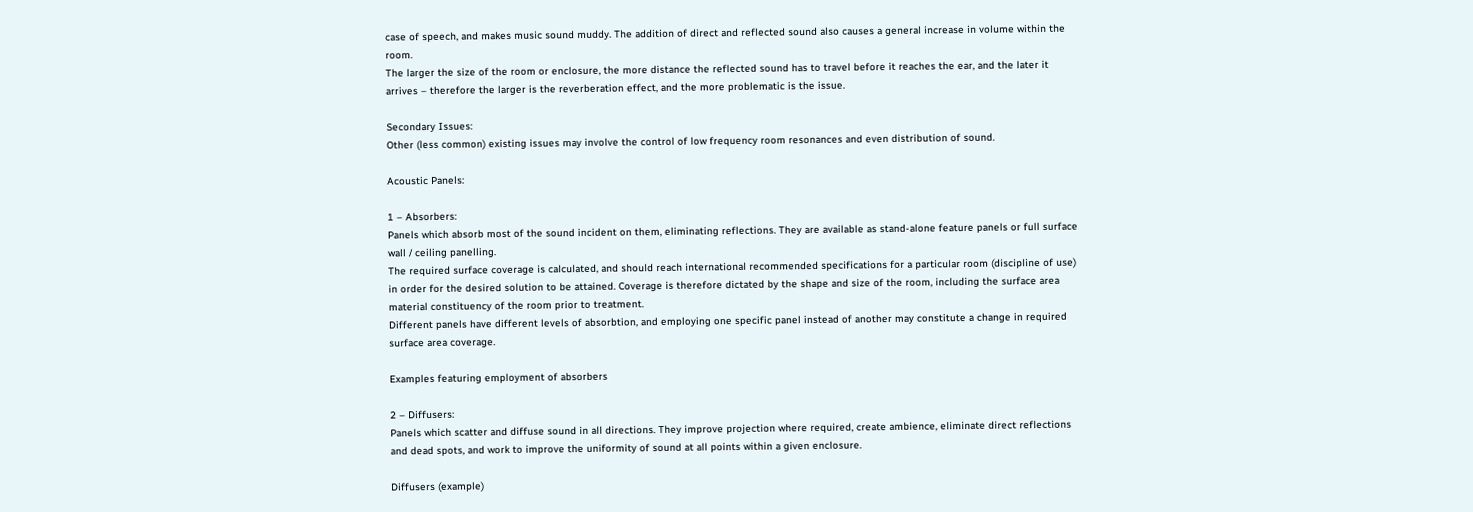case of speech, and makes music sound muddy. The addition of direct and reflected sound also causes a general increase in volume within the room.
The larger the size of the room or enclosure, the more distance the reflected sound has to travel before it reaches the ear, and the later it arrives – therefore the larger is the reverberation effect, and the more problematic is the issue.

Secondary Issues:
Other (less common) existing issues may involve the control of low frequency room resonances and even distribution of sound.

Acoustic Panels:

1 – Absorbers:
Panels which absorb most of the sound incident on them, eliminating reflections. They are available as stand-alone feature panels or full surface wall / ceiling panelling.
The required surface coverage is calculated, and should reach international recommended specifications for a particular room (discipline of use) in order for the desired solution to be attained. Coverage is therefore dictated by the shape and size of the room, including the surface area material constituency of the room prior to treatment.
Different panels have different levels of absorbtion, and employing one specific panel instead of another may constitute a change in required surface area coverage.

Examples featuring employment of absorbers

2 – Diffusers:
Panels which scatter and diffuse sound in all directions. They improve projection where required, create ambience, eliminate direct reflections and dead spots, and work to improve the uniformity of sound at all points within a given enclosure.

Diffusers (example)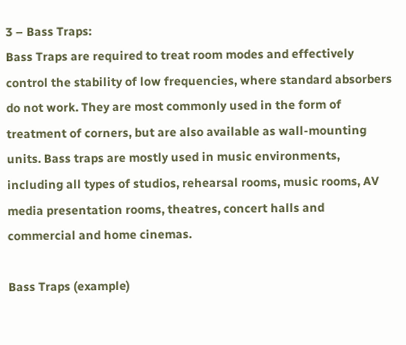3 – Bass Traps:
Bass Traps are required to treat room modes and effectively control the stability of low frequencies, where standard absorbers do not work. They are most commonly used in the form of treatment of corners, but are also available as wall-mounting units. Bass traps are mostly used in music environments, including all types of studios, rehearsal rooms, music rooms, AV media presentation rooms, theatres, concert halls and commercial and home cinemas.

Bass Traps (example)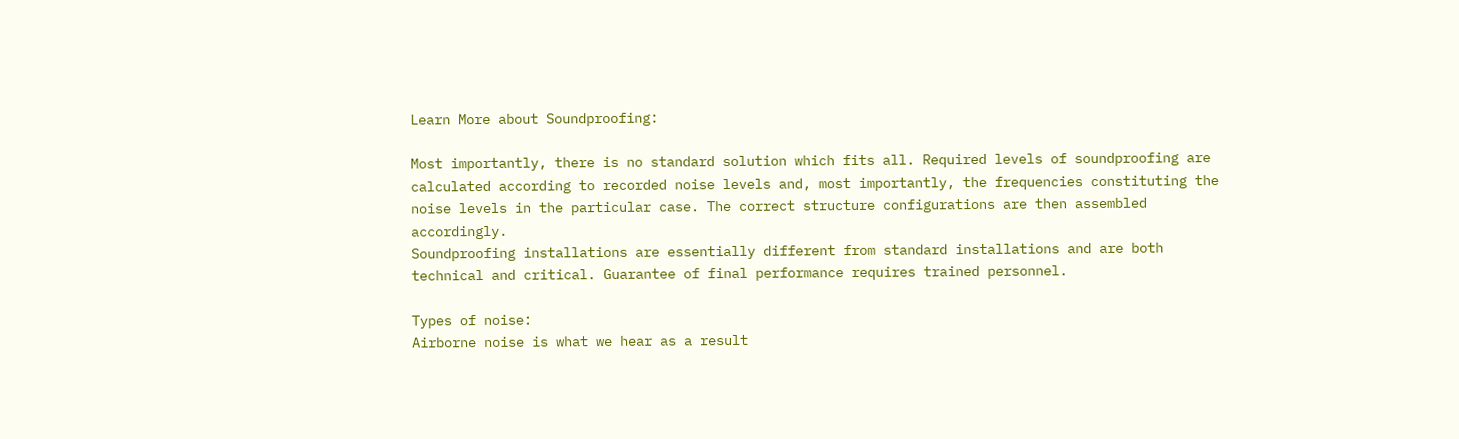Learn More about Soundproofing:

Most importantly, there is no standard solution which fits all. Required levels of soundproofing are calculated according to recorded noise levels and, most importantly, the frequencies constituting the noise levels in the particular case. The correct structure configurations are then assembled accordingly.
Soundproofing installations are essentially different from standard installations and are both technical and critical. Guarantee of final performance requires trained personnel.

Types of noise:
Airborne noise is what we hear as a result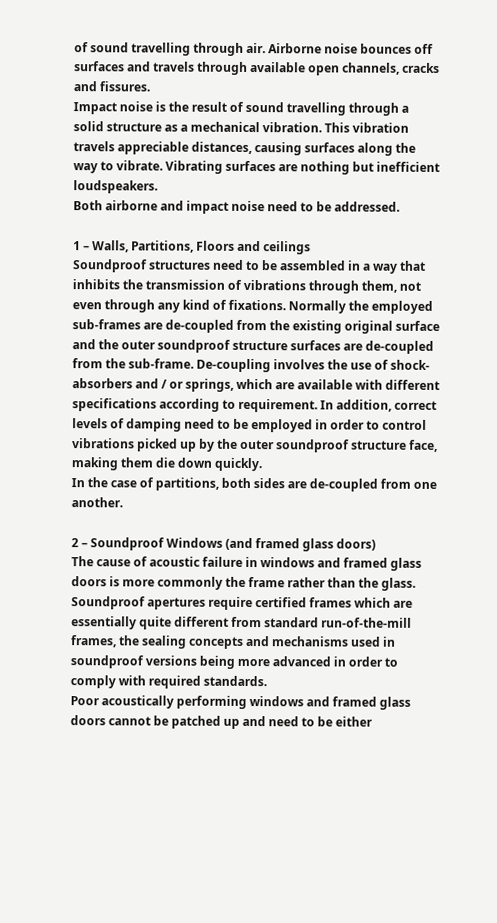of sound travelling through air. Airborne noise bounces off surfaces and travels through available open channels, cracks and fissures.
Impact noise is the result of sound travelling through a solid structure as a mechanical vibration. This vibration travels appreciable distances, causing surfaces along the way to vibrate. Vibrating surfaces are nothing but inefficient loudspeakers.
Both airborne and impact noise need to be addressed.

1 – Walls, Partitions, Floors and ceilings
Soundproof structures need to be assembled in a way that inhibits the transmission of vibrations through them, not even through any kind of fixations. Normally the employed sub-frames are de-coupled from the existing original surface and the outer soundproof structure surfaces are de-coupled from the sub-frame. De-coupling involves the use of shock-absorbers and / or springs, which are available with different specifications according to requirement. In addition, correct levels of damping need to be employed in order to control vibrations picked up by the outer soundproof structure face, making them die down quickly.
In the case of partitions, both sides are de-coupled from one another.

2 – Soundproof Windows (and framed glass doors)
The cause of acoustic failure in windows and framed glass doors is more commonly the frame rather than the glass. Soundproof apertures require certified frames which are essentially quite different from standard run-of-the-mill frames, the sealing concepts and mechanisms used in soundproof versions being more advanced in order to comply with required standards.
Poor acoustically performing windows and framed glass doors cannot be patched up and need to be either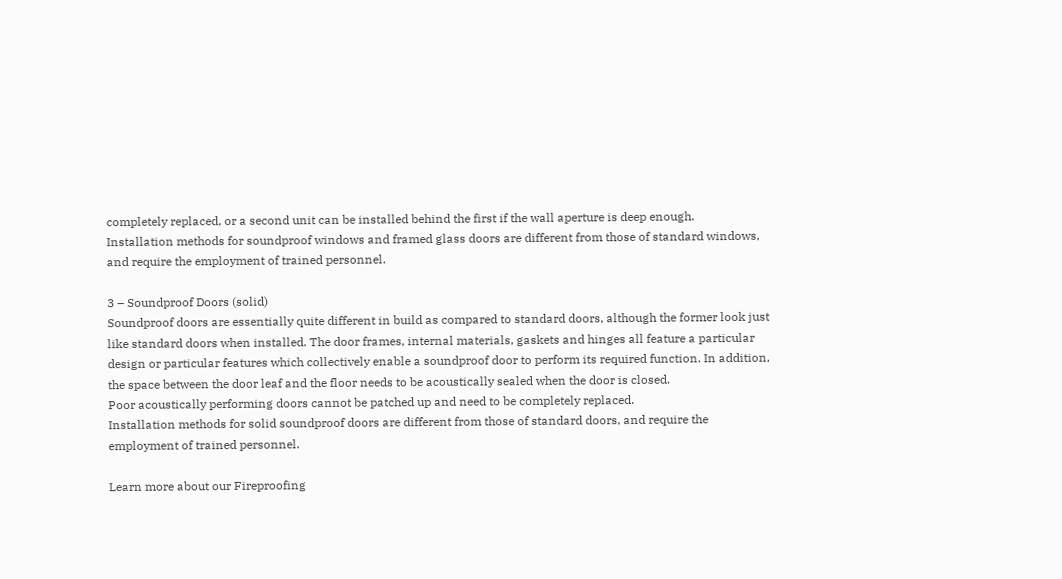completely replaced, or a second unit can be installed behind the first if the wall aperture is deep enough.
Installation methods for soundproof windows and framed glass doors are different from those of standard windows, and require the employment of trained personnel.

3 – Soundproof Doors (solid)
Soundproof doors are essentially quite different in build as compared to standard doors, although the former look just like standard doors when installed. The door frames, internal materials, gaskets and hinges all feature a particular design or particular features which collectively enable a soundproof door to perform its required function. In addition, the space between the door leaf and the floor needs to be acoustically sealed when the door is closed.
Poor acoustically performing doors cannot be patched up and need to be completely replaced.
Installation methods for solid soundproof doors are different from those of standard doors, and require the employment of trained personnel.

Learn more about our Fireproofing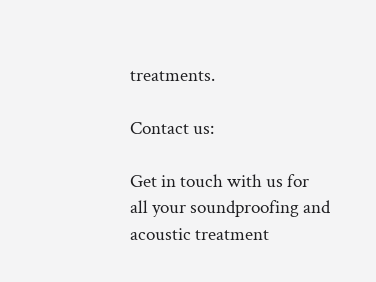treatments.

Contact us:

Get in touch with us for all your soundproofing and acoustic treatment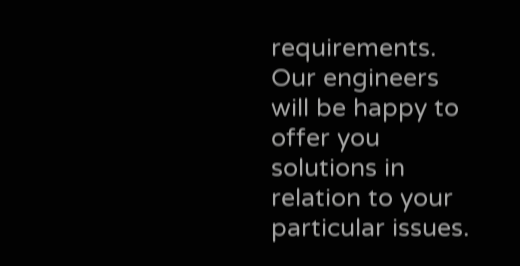requirements. Our engineers will be happy to offer you solutions in relation to your particular issues.